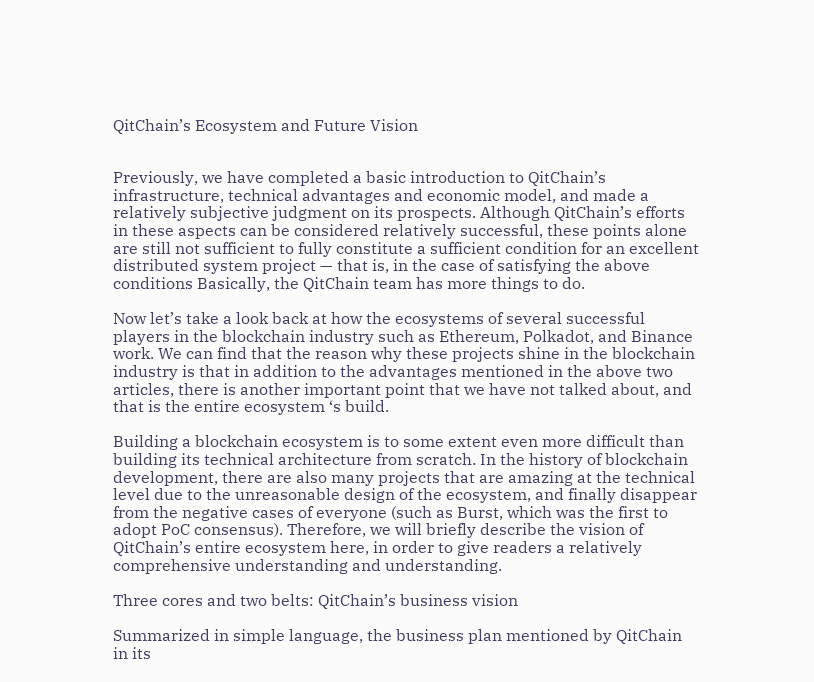QitChain’s Ecosystem and Future Vision


Previously, we have completed a basic introduction to QitChain’s infrastructure, technical advantages and economic model, and made a relatively subjective judgment on its prospects. Although QitChain’s efforts in these aspects can be considered relatively successful, these points alone are still not sufficient to fully constitute a sufficient condition for an excellent distributed system project — that is, in the case of satisfying the above conditions Basically, the QitChain team has more things to do.

Now let’s take a look back at how the ecosystems of several successful players in the blockchain industry such as Ethereum, Polkadot, and Binance work. We can find that the reason why these projects shine in the blockchain industry is that in addition to the advantages mentioned in the above two articles, there is another important point that we have not talked about, and that is the entire ecosystem ‘s build.

Building a blockchain ecosystem is to some extent even more difficult than building its technical architecture from scratch. In the history of blockchain development, there are also many projects that are amazing at the technical level due to the unreasonable design of the ecosystem, and finally disappear from the negative cases of everyone (such as Burst, which was the first to adopt PoC consensus). Therefore, we will briefly describe the vision of QitChain’s entire ecosystem here, in order to give readers a relatively comprehensive understanding and understanding.

Three cores and two belts: QitChain’s business vision

Summarized in simple language, the business plan mentioned by QitChain in its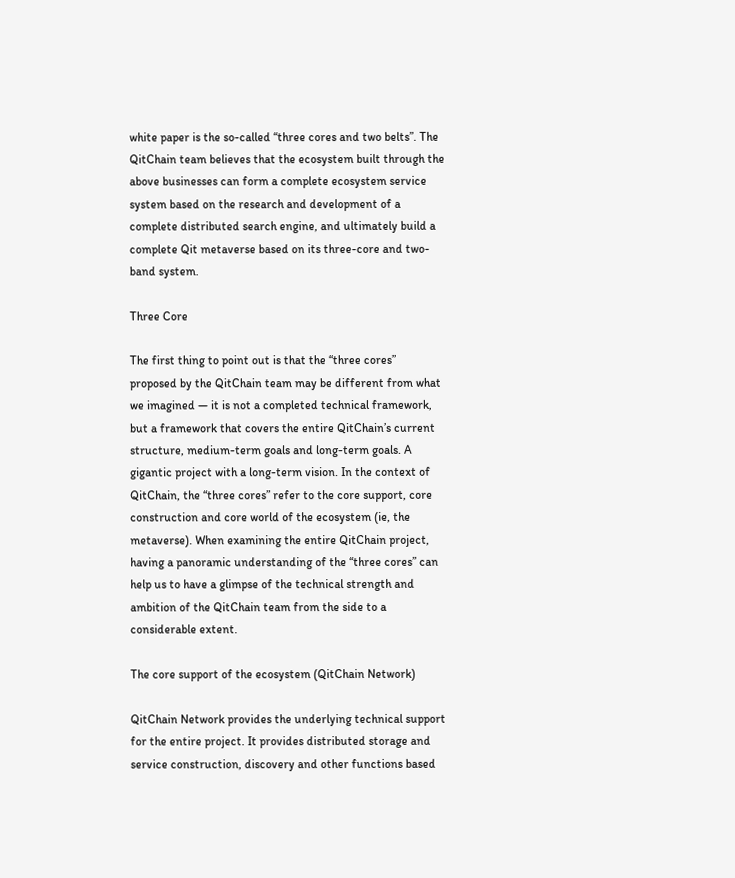white paper is the so-called “three cores and two belts”. The QitChain team believes that the ecosystem built through the above businesses can form a complete ecosystem service system based on the research and development of a complete distributed search engine, and ultimately build a complete Qit metaverse based on its three-core and two-band system.

Three Core

The first thing to point out is that the “three cores” proposed by the QitChain team may be different from what we imagined — it is not a completed technical framework, but a framework that covers the entire QitChain’s current structure, medium-term goals and long-term goals. A gigantic project with a long-term vision. In the context of QitChain, the “three cores” refer to the core support, core construction and core world of the ecosystem (ie, the metaverse). When examining the entire QitChain project, having a panoramic understanding of the “three cores” can help us to have a glimpse of the technical strength and ambition of the QitChain team from the side to a considerable extent.

The core support of the ecosystem (QitChain Network)

QitChain Network provides the underlying technical support for the entire project. It provides distributed storage and service construction, discovery and other functions based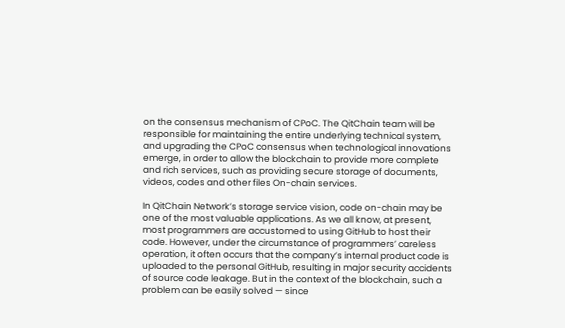on the consensus mechanism of CPoC. The QitChain team will be responsible for maintaining the entire underlying technical system, and upgrading the CPoC consensus when technological innovations emerge, in order to allow the blockchain to provide more complete and rich services, such as providing secure storage of documents, videos, codes and other files On-chain services.

In QitChain Network’s storage service vision, code on-chain may be one of the most valuable applications. As we all know, at present, most programmers are accustomed to using GitHub to host their code. However, under the circumstance of programmers’ careless operation, it often occurs that the company’s internal product code is uploaded to the personal GitHub, resulting in major security accidents of source code leakage. But in the context of the blockchain, such a problem can be easily solved — since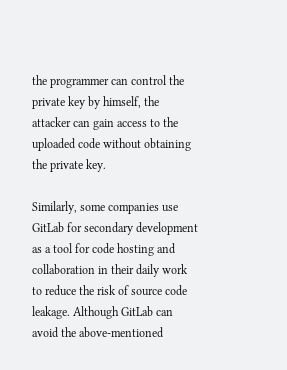the programmer can control the private key by himself, the attacker can gain access to the uploaded code without obtaining the private key.

Similarly, some companies use GitLab for secondary development as a tool for code hosting and collaboration in their daily work to reduce the risk of source code leakage. Although GitLab can avoid the above-mentioned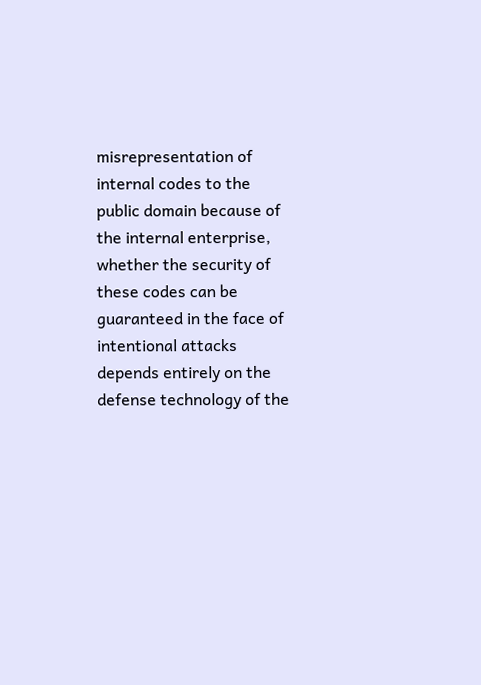misrepresentation of internal codes to the public domain because of the internal enterprise, whether the security of these codes can be guaranteed in the face of intentional attacks depends entirely on the defense technology of the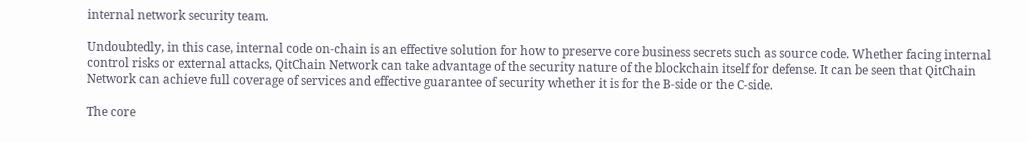internal network security team.

Undoubtedly, in this case, internal code on-chain is an effective solution for how to preserve core business secrets such as source code. Whether facing internal control risks or external attacks, QitChain Network can take advantage of the security nature of the blockchain itself for defense. It can be seen that QitChain Network can achieve full coverage of services and effective guarantee of security whether it is for the B-side or the C-side.

The core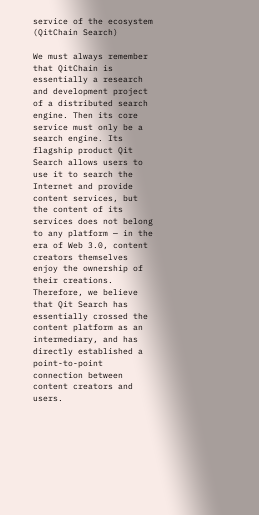service of the ecosystem (QitChain Search)

We must always remember that QitChain is essentially a research and development project of a distributed search engine. Then its core service must only be a search engine. Its flagship product Qit Search allows users to use it to search the Internet and provide content services, but the content of its services does not belong to any platform — in the era of Web 3.0, content creators themselves enjoy the ownership of their creations. Therefore, we believe that Qit Search has essentially crossed the content platform as an intermediary, and has directly established a point-to-point connection between content creators and users.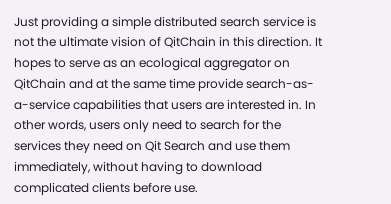Just providing a simple distributed search service is not the ultimate vision of QitChain in this direction. It hopes to serve as an ecological aggregator on QitChain and at the same time provide search-as-a-service capabilities that users are interested in. In other words, users only need to search for the services they need on Qit Search and use them immediately, without having to download complicated clients before use.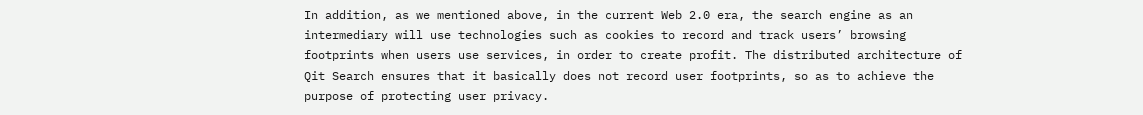In addition, as we mentioned above, in the current Web 2.0 era, the search engine as an intermediary will use technologies such as cookies to record and track users’ browsing footprints when users use services, in order to create profit. The distributed architecture of Qit Search ensures that it basically does not record user footprints, so as to achieve the purpose of protecting user privacy.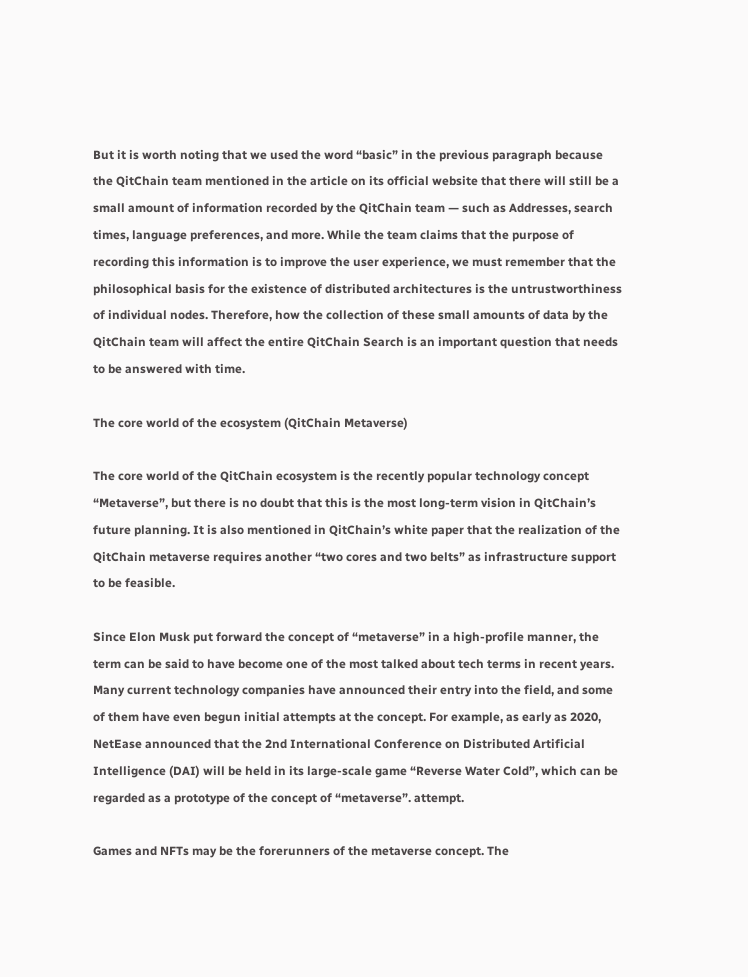But it is worth noting that we used the word “basic” in the previous paragraph because the QitChain team mentioned in the article on its official website that there will still be a small amount of information recorded by the QitChain team — such as Addresses, search times, language preferences, and more. While the team claims that the purpose of recording this information is to improve the user experience, we must remember that the philosophical basis for the existence of distributed architectures is the untrustworthiness of individual nodes. Therefore, how the collection of these small amounts of data by the QitChain team will affect the entire QitChain Search is an important question that needs to be answered with time.

The core world of the ecosystem (QitChain Metaverse)

The core world of the QitChain ecosystem is the recently popular technology concept “Metaverse”, but there is no doubt that this is the most long-term vision in QitChain’s future planning. It is also mentioned in QitChain’s white paper that the realization of the QitChain metaverse requires another “two cores and two belts” as infrastructure support to be feasible.

Since Elon Musk put forward the concept of “metaverse” in a high-profile manner, the term can be said to have become one of the most talked about tech terms in recent years. Many current technology companies have announced their entry into the field, and some of them have even begun initial attempts at the concept. For example, as early as 2020, NetEase announced that the 2nd International Conference on Distributed Artificial Intelligence (DAI) will be held in its large-scale game “Reverse Water Cold”, which can be regarded as a prototype of the concept of “metaverse”. attempt.

Games and NFTs may be the forerunners of the metaverse concept. The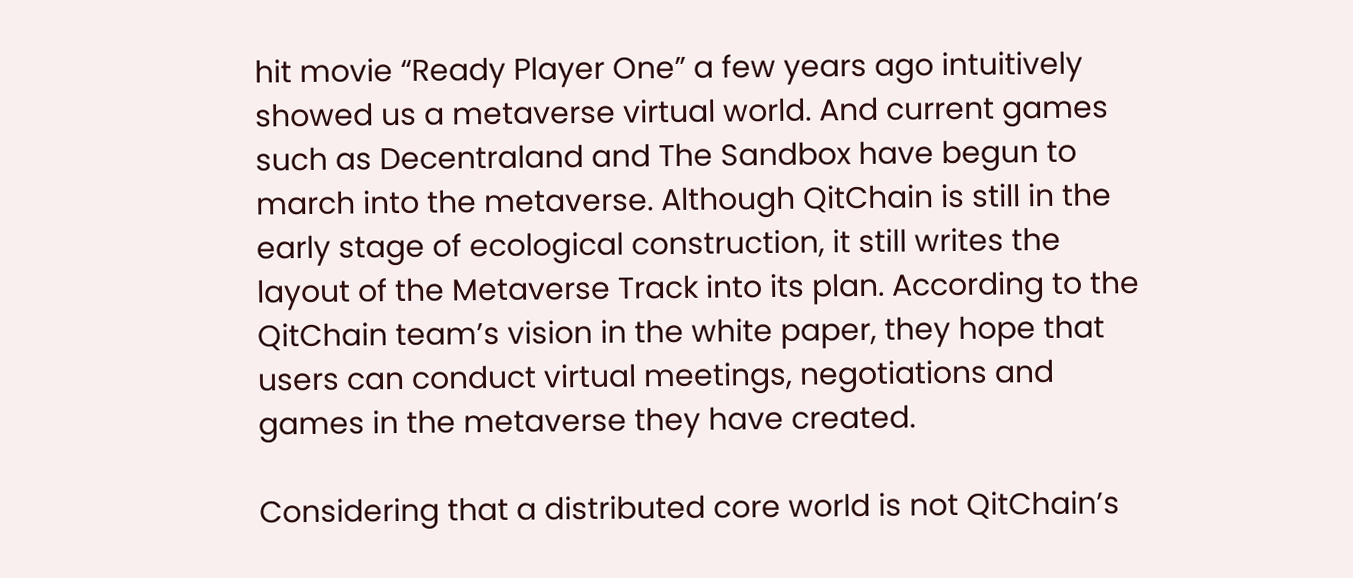hit movie “Ready Player One” a few years ago intuitively showed us a metaverse virtual world. And current games such as Decentraland and The Sandbox have begun to march into the metaverse. Although QitChain is still in the early stage of ecological construction, it still writes the layout of the Metaverse Track into its plan. According to the QitChain team’s vision in the white paper, they hope that users can conduct virtual meetings, negotiations and games in the metaverse they have created.

Considering that a distributed core world is not QitChain’s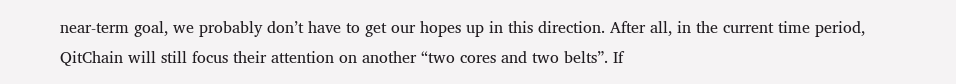near-term goal, we probably don’t have to get our hopes up in this direction. After all, in the current time period, QitChain will still focus their attention on another “two cores and two belts”. If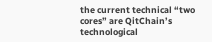the current technical “two cores” are QitChain’s technological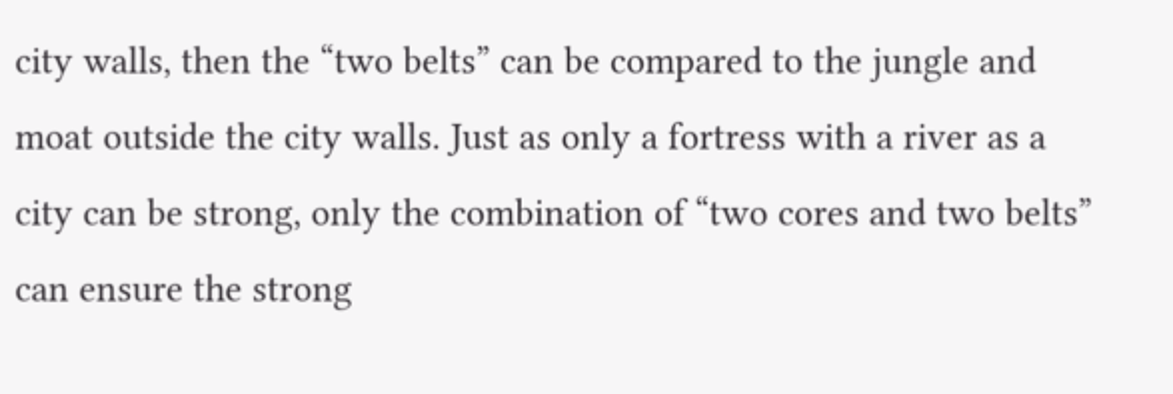city walls, then the “two belts” can be compared to the jungle and moat outside the city walls. Just as only a fortress with a river as a city can be strong, only the combination of “two cores and two belts” can ensure the strong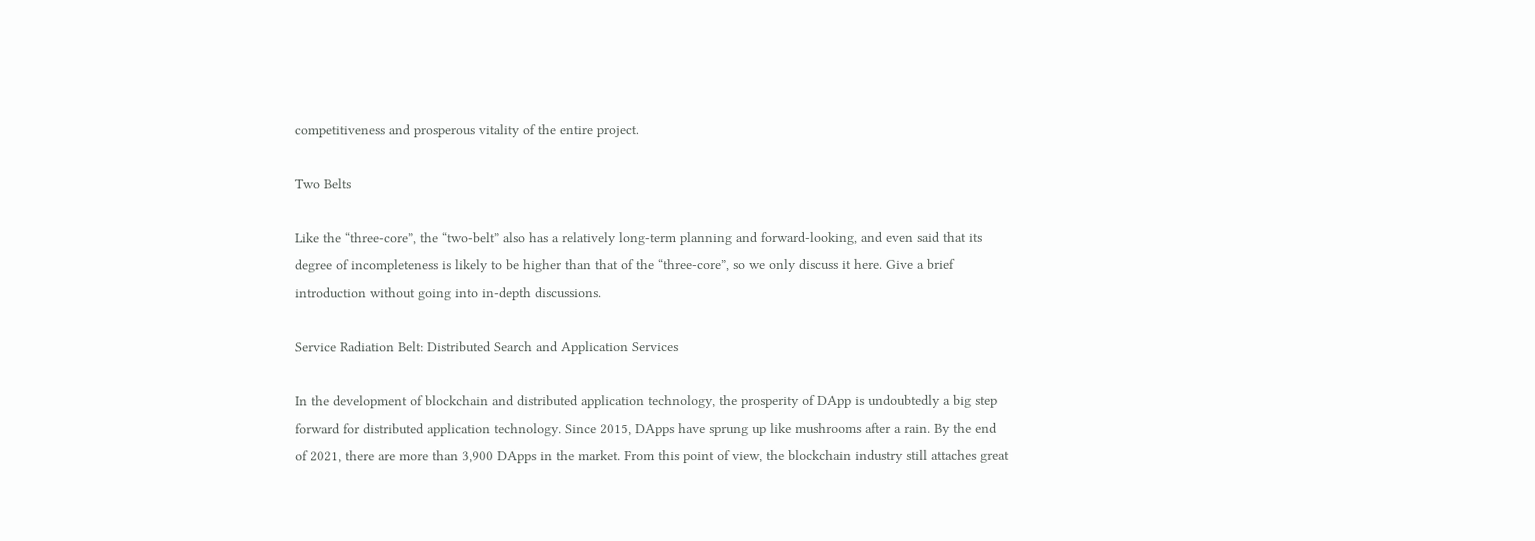competitiveness and prosperous vitality of the entire project.

Two Belts

Like the “three-core”, the “two-belt” also has a relatively long-term planning and forward-looking, and even said that its degree of incompleteness is likely to be higher than that of the “three-core”, so we only discuss it here. Give a brief introduction without going into in-depth discussions.

Service Radiation Belt: Distributed Search and Application Services

In the development of blockchain and distributed application technology, the prosperity of DApp is undoubtedly a big step forward for distributed application technology. Since 2015, DApps have sprung up like mushrooms after a rain. By the end of 2021, there are more than 3,900 DApps in the market. From this point of view, the blockchain industry still attaches great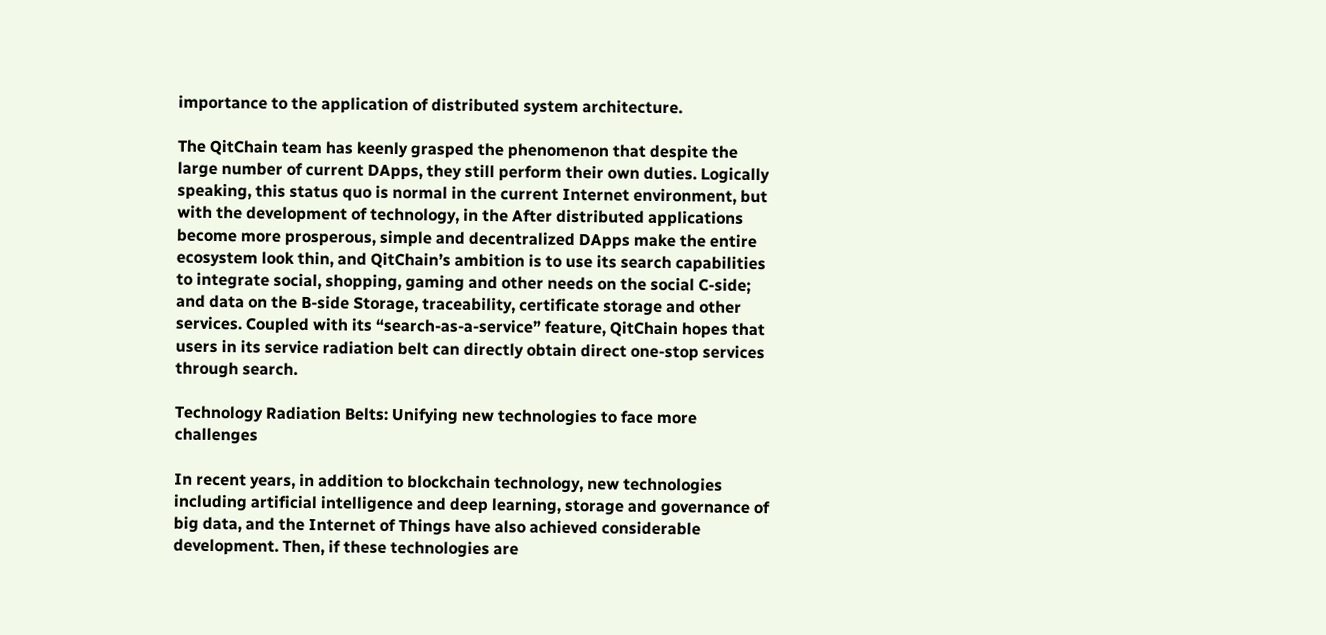importance to the application of distributed system architecture.

The QitChain team has keenly grasped the phenomenon that despite the large number of current DApps, they still perform their own duties. Logically speaking, this status quo is normal in the current Internet environment, but with the development of technology, in the After distributed applications become more prosperous, simple and decentralized DApps make the entire ecosystem look thin, and QitChain’s ambition is to use its search capabilities to integrate social, shopping, gaming and other needs on the social C-side; and data on the B-side Storage, traceability, certificate storage and other services. Coupled with its “search-as-a-service” feature, QitChain hopes that users in its service radiation belt can directly obtain direct one-stop services through search.

Technology Radiation Belts: Unifying new technologies to face more challenges

In recent years, in addition to blockchain technology, new technologies including artificial intelligence and deep learning, storage and governance of big data, and the Internet of Things have also achieved considerable development. Then, if these technologies are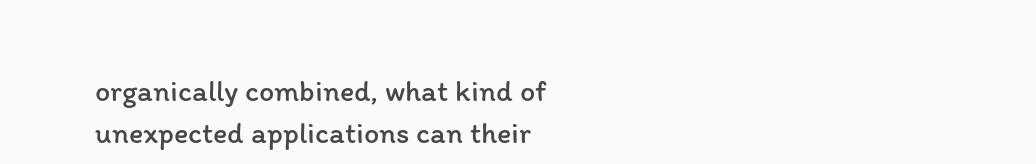organically combined, what kind of unexpected applications can their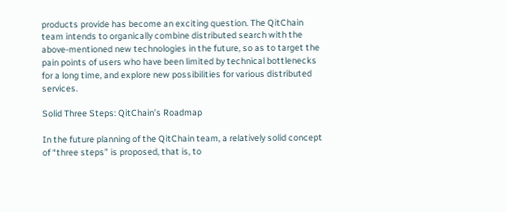products provide has become an exciting question. The QitChain team intends to organically combine distributed search with the above-mentioned new technologies in the future, so as to target the pain points of users who have been limited by technical bottlenecks for a long time, and explore new possibilities for various distributed services.

Solid Three Steps: QitChain’s Roadmap

In the future planning of the QitChain team, a relatively solid concept of “three steps” is proposed, that is, to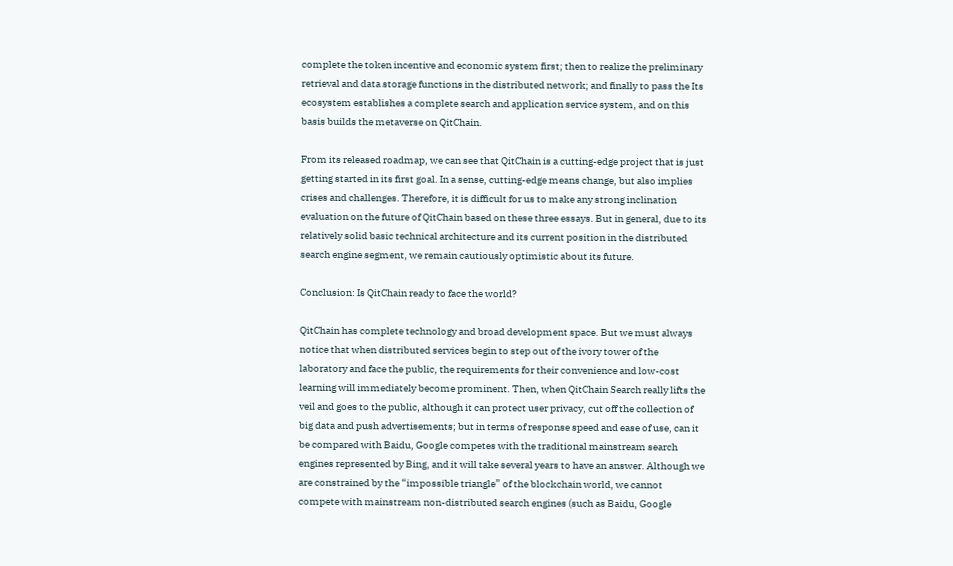complete the token incentive and economic system first; then to realize the preliminary retrieval and data storage functions in the distributed network; and finally to pass the Its ecosystem establishes a complete search and application service system, and on this basis builds the metaverse on QitChain.

From its released roadmap, we can see that QitChain is a cutting-edge project that is just getting started in its first goal. In a sense, cutting-edge means change, but also implies crises and challenges. Therefore, it is difficult for us to make any strong inclination evaluation on the future of QitChain based on these three essays. But in general, due to its relatively solid basic technical architecture and its current position in the distributed search engine segment, we remain cautiously optimistic about its future.

Conclusion: Is QitChain ready to face the world?

QitChain has complete technology and broad development space. But we must always notice that when distributed services begin to step out of the ivory tower of the laboratory and face the public, the requirements for their convenience and low-cost learning will immediately become prominent. Then, when QitChain Search really lifts the veil and goes to the public, although it can protect user privacy, cut off the collection of big data and push advertisements; but in terms of response speed and ease of use, can it be compared with Baidu, Google competes with the traditional mainstream search engines represented by Bing, and it will take several years to have an answer. Although we are constrained by the “impossible triangle” of the blockchain world, we cannot compete with mainstream non-distributed search engines (such as Baidu, Google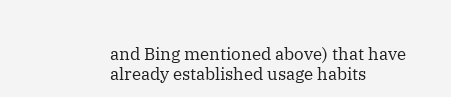and Bing mentioned above) that have already established usage habits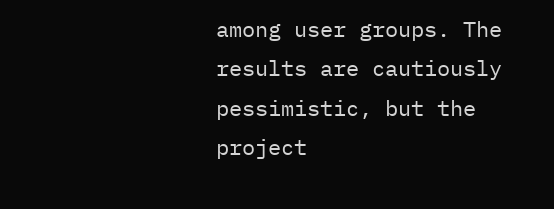among user groups. The results are cautiously pessimistic, but the project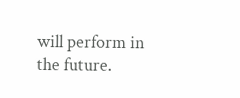will perform in the future.